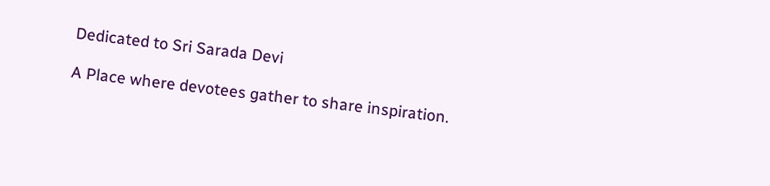Dedicated to Sri Sarada Devi

A Place where devotees gather to share inspiration.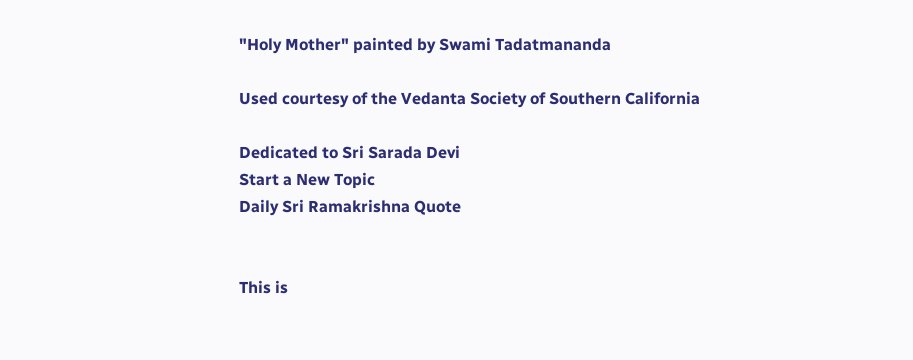"Holy Mother" painted by Swami Tadatmananda

Used courtesy of the Vedanta Society of Southern California

Dedicated to Sri Sarada Devi
Start a New Topic
Daily Sri Ramakrishna Quote


This is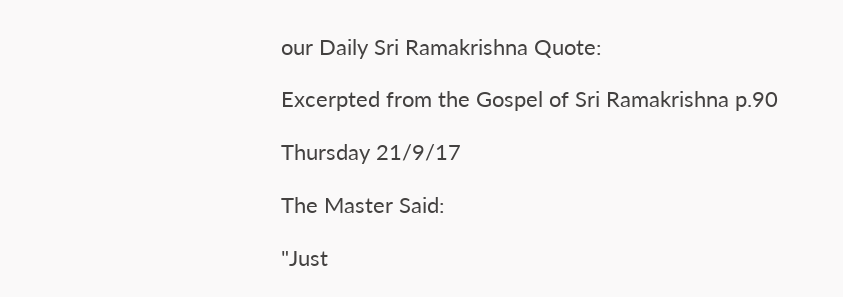our Daily Sri Ramakrishna Quote:

Excerpted from the Gospel of Sri Ramakrishna p.90

Thursday 21/9/17

The Master Said:

"Just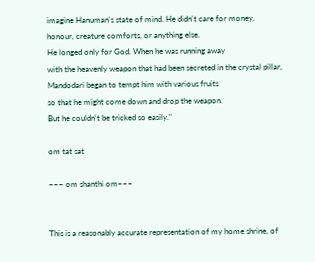imagine Hanuman's state of mind. He didn't care for money,
honour, creature comforts, or anything else.
He longed only for God. When he was running away
with the heavenly weapon that had been secreted in the crystal pillar,
Mandodari began to tempt him with various fruits
so that he might come down and drop the weapon.
But he couldn't be tricked so easily."

om tat sat

~~~ om shanthi om~~~


This is a reasonably accurate representation of my home shrine, of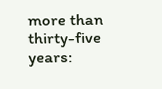more than thirty-five years: